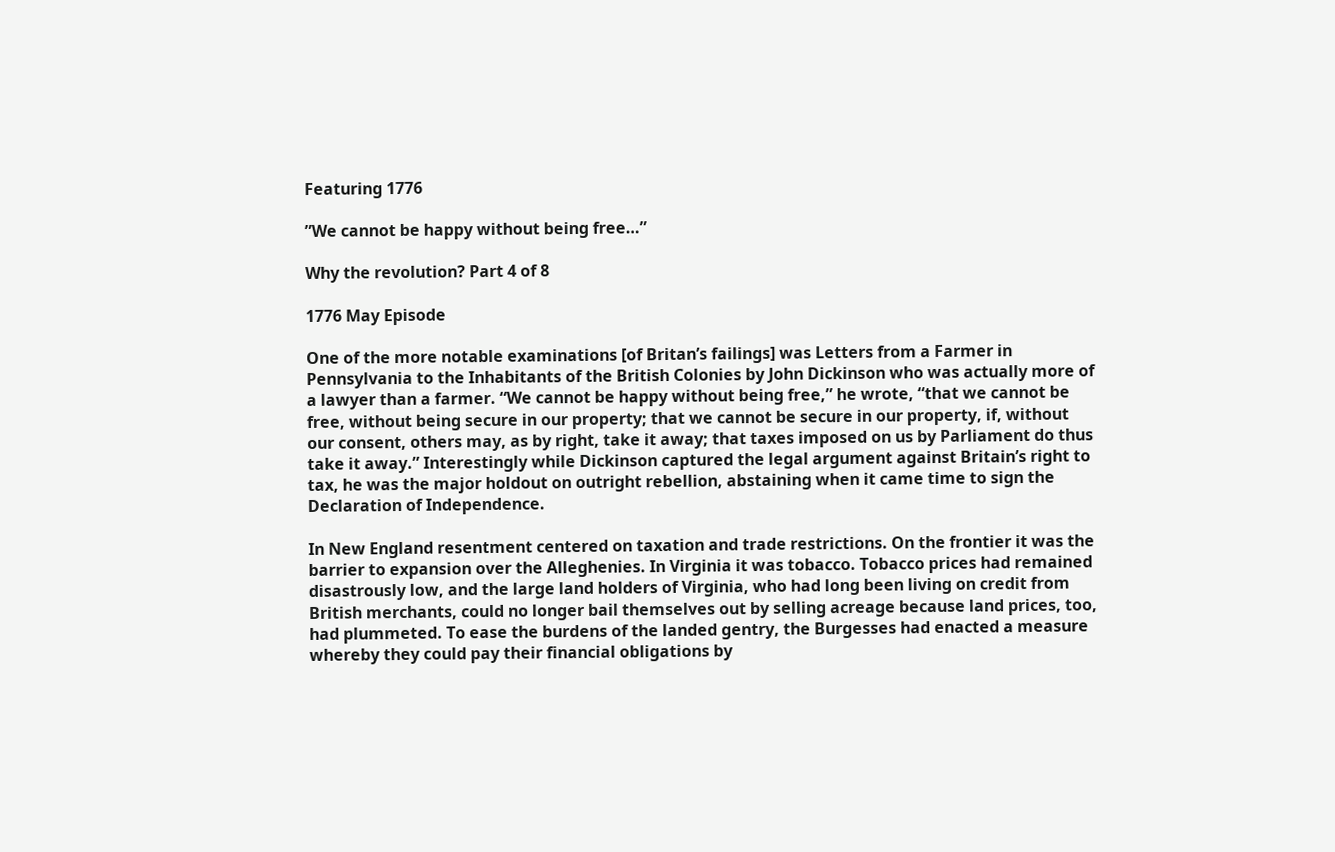Featuring 1776

”We cannot be happy without being free…”

Why the revolution? Part 4 of 8

1776 May Episode

One of the more notable examinations [of Britan’s failings] was Letters from a Farmer in Pennsylvania to the Inhabitants of the British Colonies by John Dickinson who was actually more of a lawyer than a farmer. “We cannot be happy without being free,” he wrote, “that we cannot be free, without being secure in our property; that we cannot be secure in our property, if, without our consent, others may, as by right, take it away; that taxes imposed on us by Parliament do thus take it away.” Interestingly while Dickinson captured the legal argument against Britain’s right to tax, he was the major holdout on outright rebellion, abstaining when it came time to sign the Declaration of Independence.

In New England resentment centered on taxation and trade restrictions. On the frontier it was the barrier to expansion over the Alleghenies. In Virginia it was tobacco. Tobacco prices had remained disastrously low, and the large land holders of Virginia, who had long been living on credit from British merchants, could no longer bail themselves out by selling acreage because land prices, too, had plummeted. To ease the burdens of the landed gentry, the Burgesses had enacted a measure whereby they could pay their financial obligations by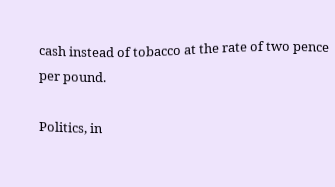cash instead of tobacco at the rate of two pence per pound.

Politics, in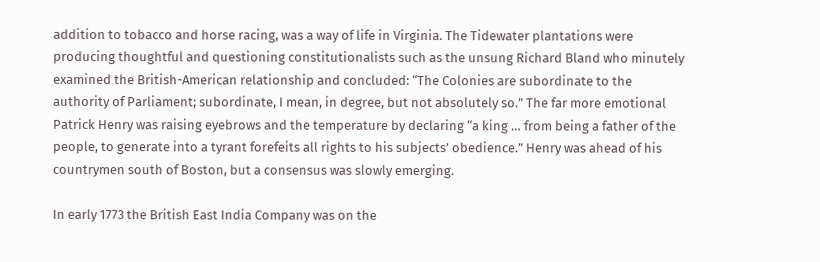addition to tobacco and horse racing, was a way of life in Virginia. The Tidewater plantations were producing thoughtful and questioning constitutionalists such as the unsung Richard Bland who minutely examined the British-American relationship and concluded: “The Colonies are subordinate to the authority of Parliament; subordinate, I mean, in degree, but not absolutely so.” The far more emotional Patrick Henry was raising eyebrows and the temperature by declaring “a king … from being a father of the people, to generate into a tyrant forefeits all rights to his subjects’ obedience.” Henry was ahead of his countrymen south of Boston, but a consensus was slowly emerging.

In early 1773 the British East India Company was on the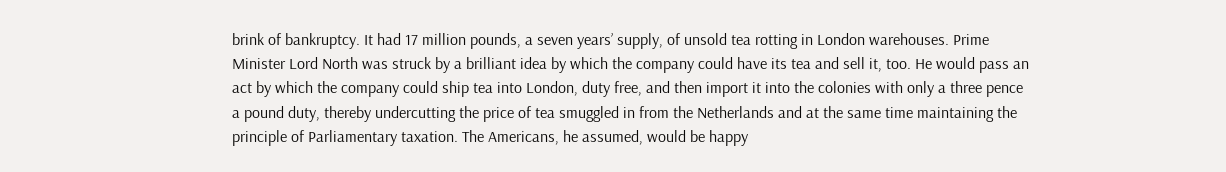brink of bankruptcy. It had 17 million pounds, a seven years’ supply, of unsold tea rotting in London warehouses. Prime Minister Lord North was struck by a brilliant idea by which the company could have its tea and sell it, too. He would pass an act by which the company could ship tea into London, duty free, and then import it into the colonies with only a three pence a pound duty, thereby undercutting the price of tea smuggled in from the Netherlands and at the same time maintaining the principle of Parliamentary taxation. The Americans, he assumed, would be happy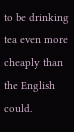to be drinking tea even more cheaply than the English could.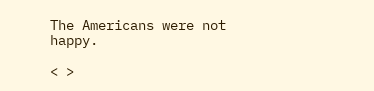The Americans were not happy.

< >